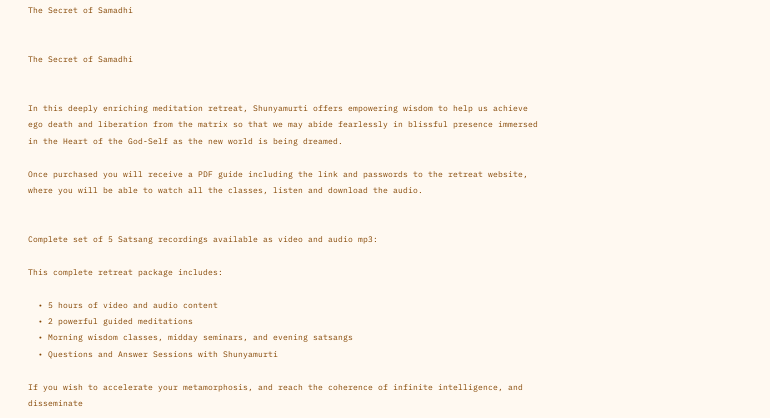The Secret of Samadhi


The Secret of Samadhi


In this deeply enriching meditation retreat, Shunyamurti offers empowering wisdom to help us achieve ego death and liberation from the matrix so that we may abide fearlessly in blissful presence immersed in the Heart of the God-Self as the new world is being dreamed.

Once purchased you will receive a PDF guide including the link and passwords to the retreat website, where you will be able to watch all the classes, listen and download the audio.


Complete set of 5 Satsang recordings available as video and audio mp3:

This complete retreat package includes:

  • 5 hours of video and audio content
  • 2 powerful guided meditations
  • Morning wisdom classes, midday seminars, and evening satsangs
  • Questions and Answer Sessions with Shunyamurti

If you wish to accelerate your metamorphosis, and reach the coherence of infinite intelligence, and disseminate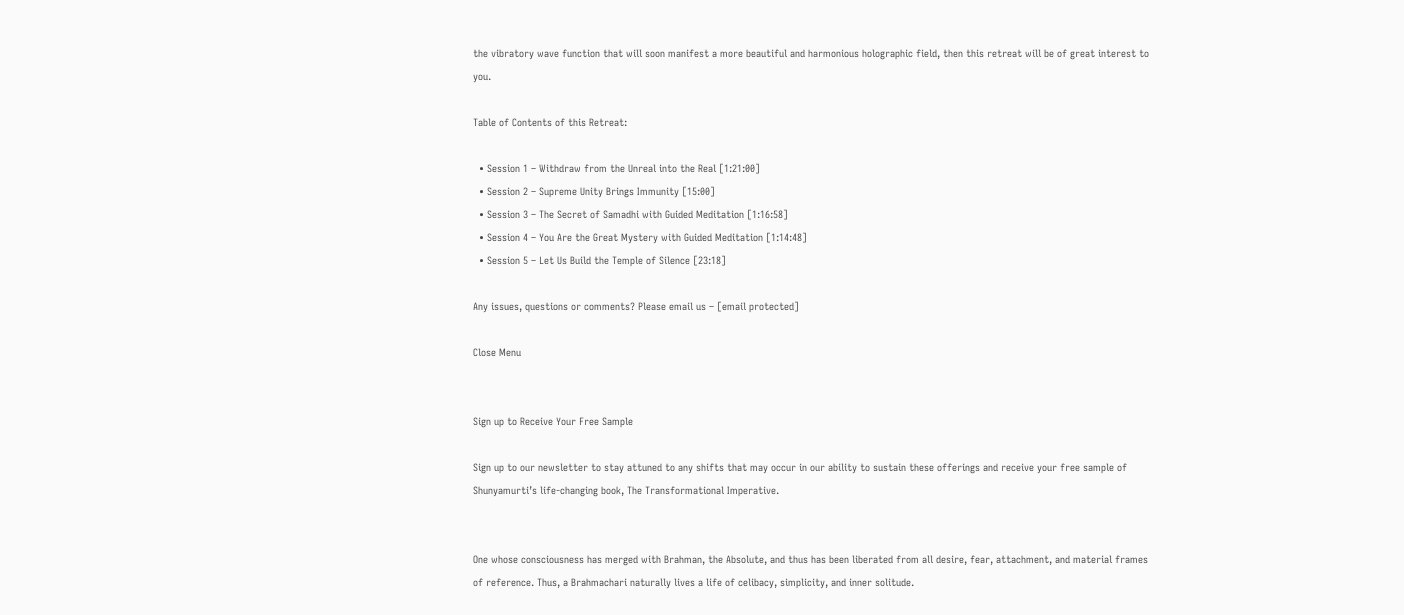the vibratory wave function that will soon manifest a more beautiful and harmonious holographic field, then this retreat will be of great interest to you.

Table of Contents of this Retreat:

  • Session 1 – Withdraw from the Unreal into the Real [1:21:00]
  • Session 2 – Supreme Unity Brings Immunity [15:00]
  • Session 3 – The Secret of Samadhi with Guided Meditation [1:16:58]
  • Session 4 – You Are the Great Mystery with Guided Meditation [1:14:48]
  • Session 5 – Let Us Build the Temple of Silence [23:18]

Any issues, questions or comments? Please email us – [email protected]

Close Menu


Sign up to Receive Your Free Sample

Sign up to our newsletter to stay attuned to any shifts that may occur in our ability to sustain these offerings and receive your free sample of Shunyamurti’s life-changing book, The Transformational Imperative.


One whose consciousness has merged with Brahman, the Absolute, and thus has been liberated from all desire, fear, attachment, and material frames of reference. Thus, a Brahmachari naturally lives a life of celibacy, simplicity, and inner solitude.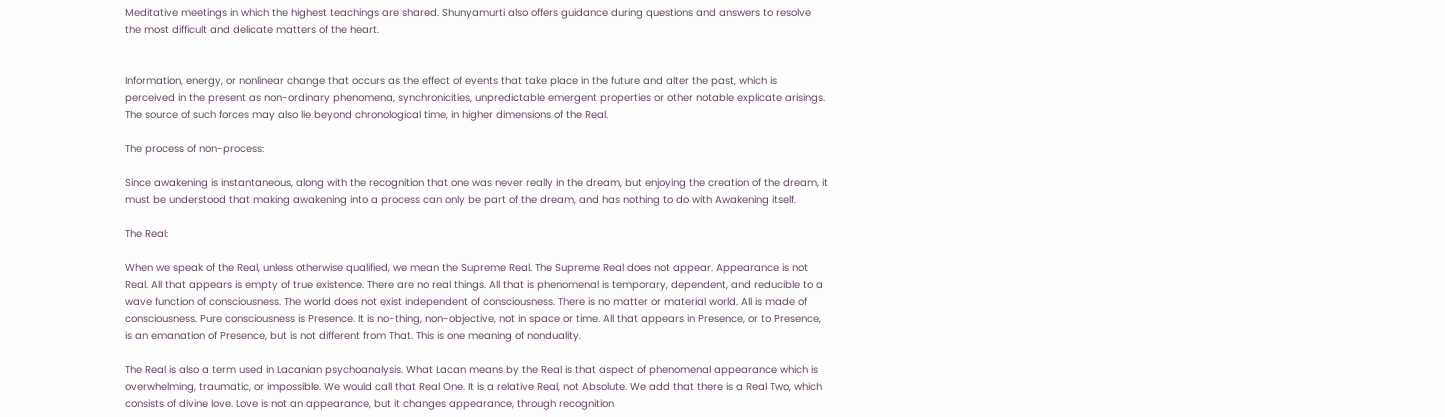Meditative meetings in which the highest teachings are shared. Shunyamurti also offers guidance during questions and answers to resolve the most difficult and delicate matters of the heart.


Information, energy, or nonlinear change that occurs as the effect of events that take place in the future and alter the past, which is perceived in the present as non-ordinary phenomena, synchronicities, unpredictable emergent properties or other notable explicate arisings. The source of such forces may also lie beyond chronological time, in higher dimensions of the Real.

The process of non-process:

Since awakening is instantaneous, along with the recognition that one was never really in the dream, but enjoying the creation of the dream, it must be understood that making awakening into a process can only be part of the dream, and has nothing to do with Awakening itself.

The Real:

When we speak of the Real, unless otherwise qualified, we mean the Supreme Real. The Supreme Real does not appear. Appearance is not Real. All that appears is empty of true existence. There are no real things. All that is phenomenal is temporary, dependent, and reducible to a wave function of consciousness. The world does not exist independent of consciousness. There is no matter or material world. All is made of consciousness. Pure consciousness is Presence. It is no-thing, non-objective, not in space or time. All that appears in Presence, or to Presence, is an emanation of Presence, but is not different from That. This is one meaning of nonduality.

The Real is also a term used in Lacanian psychoanalysis. What Lacan means by the Real is that aspect of phenomenal appearance which is overwhelming, traumatic, or impossible. We would call that Real One. It is a relative Real, not Absolute. We add that there is a Real Two, which consists of divine love. Love is not an appearance, but it changes appearance, through recognition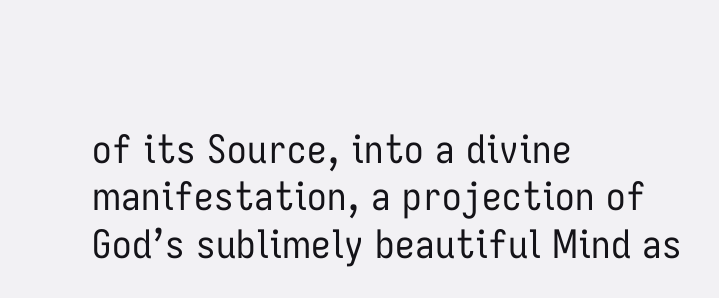of its Source, into a divine manifestation, a projection of God’s sublimely beautiful Mind as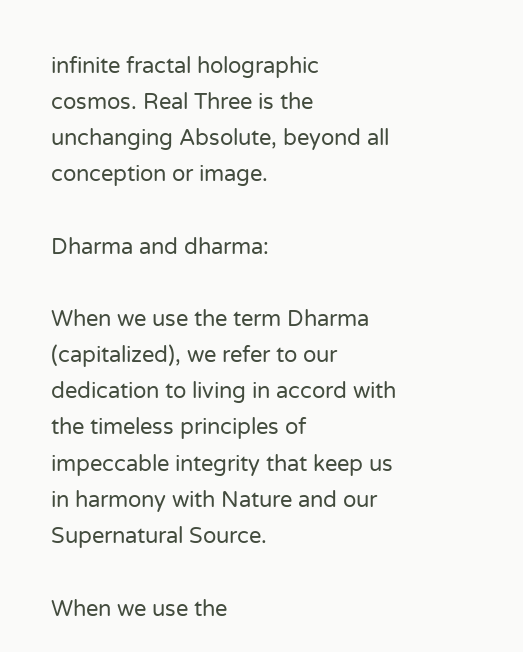infinite fractal holographic cosmos. Real Three is the unchanging Absolute, beyond all conception or image.

Dharma and dharma:

When we use the term Dharma (capitalized), we refer to our dedication to living in accord with the timeless principles of impeccable integrity that keep us in harmony with Nature and our Supernatural Source.

When we use the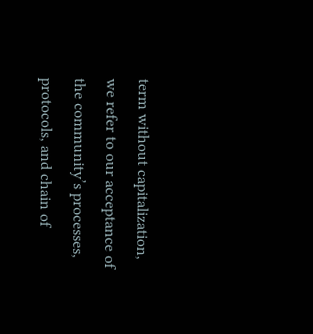term without capitalization, we refer to our acceptance of the community’s processes, protocols, and chain of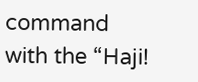command with the “Haji!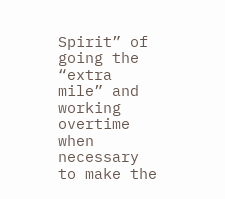Spirit” of going the “extra mile” and working overtime when necessary to make the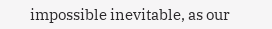impossible inevitable, as our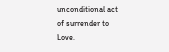unconditional act of surrender to Love.